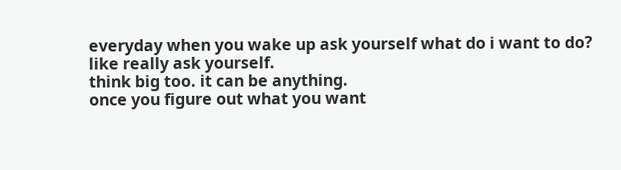everyday when you wake up ask yourself what do i want to do?
like really ask yourself.
think big too. it can be anything.
once you figure out what you want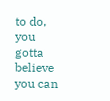to do, you gotta believe you can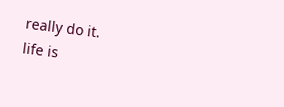really do it.
life is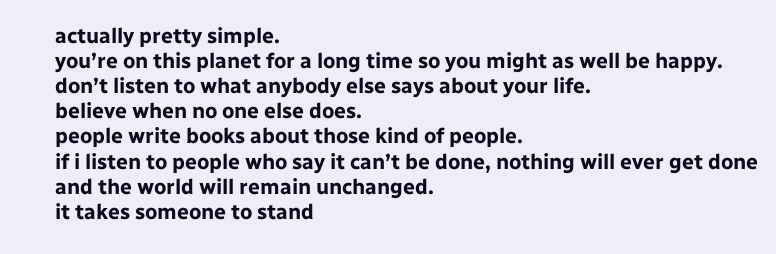actually pretty simple.
you’re on this planet for a long time so you might as well be happy.
don’t listen to what anybody else says about your life.
believe when no one else does.
people write books about those kind of people.
if i listen to people who say it can’t be done, nothing will ever get done and the world will remain unchanged.
it takes someone to stand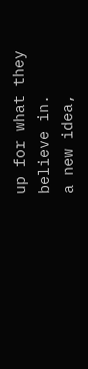up for what they believe in.
a new idea,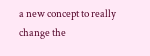a new concept to really change the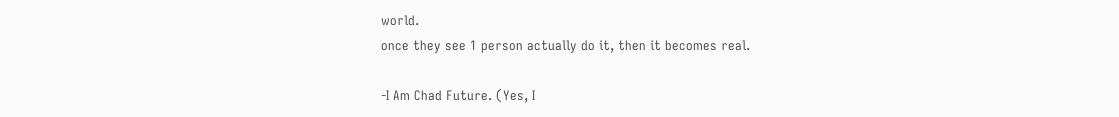world.
once they see 1 person actually do it, then it becomes real.

-I Am Chad Future. (Yes, I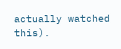actually watched this).